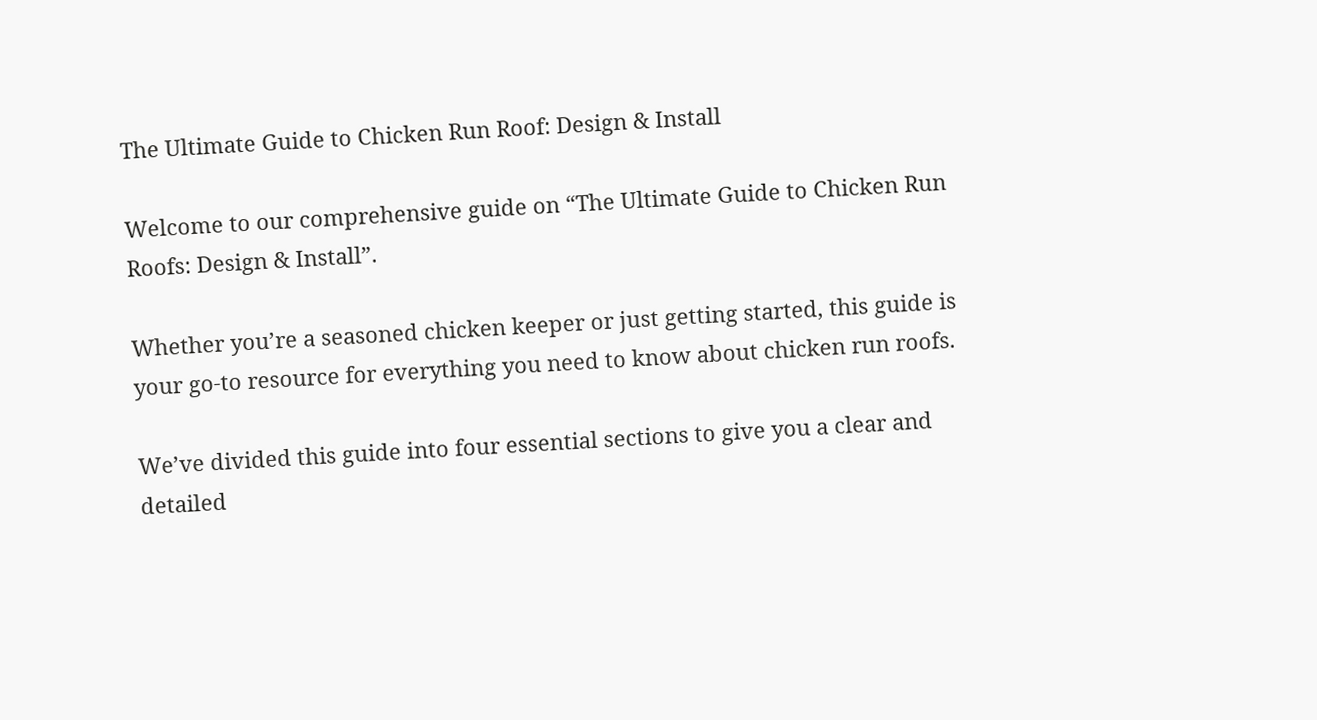The Ultimate Guide to Chicken Run Roof: Design & Install

Welcome to our comprehensive guide on “The Ultimate Guide to Chicken Run Roofs: Design & Install”.

Whether you’re a seasoned chicken keeper or just getting started, this guide is your go-to resource for everything you need to know about chicken run roofs.

We’ve divided this guide into four essential sections to give you a clear and detailed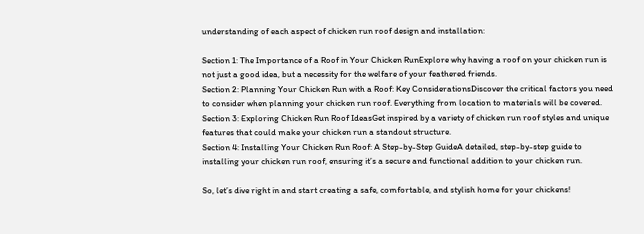understanding of each aspect of chicken run roof design and installation:

Section 1: The Importance of a Roof in Your Chicken RunExplore why having a roof on your chicken run is not just a good idea, but a necessity for the welfare of your feathered friends.
Section 2: Planning Your Chicken Run with a Roof: Key ConsiderationsDiscover the critical factors you need to consider when planning your chicken run roof. Everything from location to materials will be covered.
Section 3: Exploring Chicken Run Roof IdeasGet inspired by a variety of chicken run roof styles and unique features that could make your chicken run a standout structure.
Section 4: Installing Your Chicken Run Roof: A Step-by-Step GuideA detailed, step-by-step guide to installing your chicken run roof, ensuring it’s a secure and functional addition to your chicken run.

So, let’s dive right in and start creating a safe, comfortable, and stylish home for your chickens!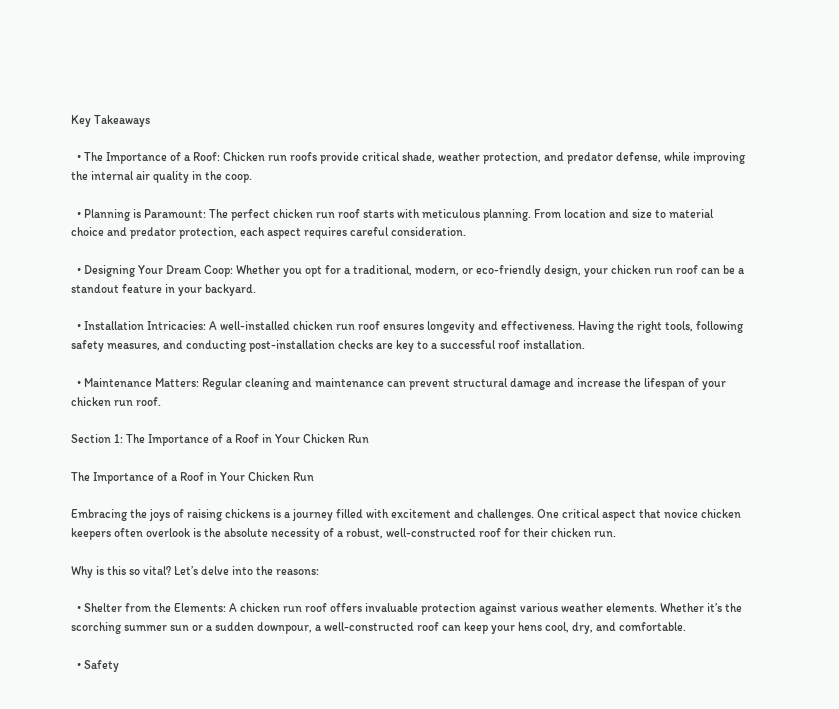Key Takeaways

  • The Importance of a Roof: Chicken run roofs provide critical shade, weather protection, and predator defense, while improving the internal air quality in the coop.

  • Planning is Paramount: The perfect chicken run roof starts with meticulous planning. From location and size to material choice and predator protection, each aspect requires careful consideration.

  • Designing Your Dream Coop: Whether you opt for a traditional, modern, or eco-friendly design, your chicken run roof can be a standout feature in your backyard.

  • Installation Intricacies: A well-installed chicken run roof ensures longevity and effectiveness. Having the right tools, following safety measures, and conducting post-installation checks are key to a successful roof installation.

  • Maintenance Matters: Regular cleaning and maintenance can prevent structural damage and increase the lifespan of your chicken run roof.

Section 1: The Importance of a Roof in Your Chicken Run

The Importance of a Roof in Your Chicken Run

Embracing the joys of raising chickens is a journey filled with excitement and challenges. One critical aspect that novice chicken keepers often overlook is the absolute necessity of a robust, well-constructed roof for their chicken run.

Why is this so vital? Let’s delve into the reasons:

  • Shelter from the Elements: A chicken run roof offers invaluable protection against various weather elements. Whether it’s the scorching summer sun or a sudden downpour, a well-constructed roof can keep your hens cool, dry, and comfortable.

  • Safety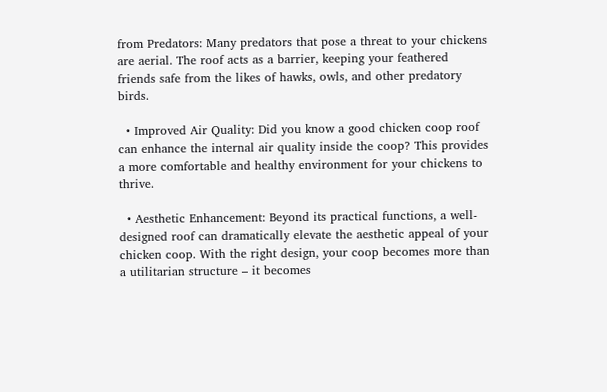from Predators: Many predators that pose a threat to your chickens are aerial. The roof acts as a barrier, keeping your feathered friends safe from the likes of hawks, owls, and other predatory birds.

  • Improved Air Quality: Did you know a good chicken coop roof can enhance the internal air quality inside the coop? This provides a more comfortable and healthy environment for your chickens to thrive.

  • Aesthetic Enhancement: Beyond its practical functions, a well-designed roof can dramatically elevate the aesthetic appeal of your chicken coop. With the right design, your coop becomes more than a utilitarian structure – it becomes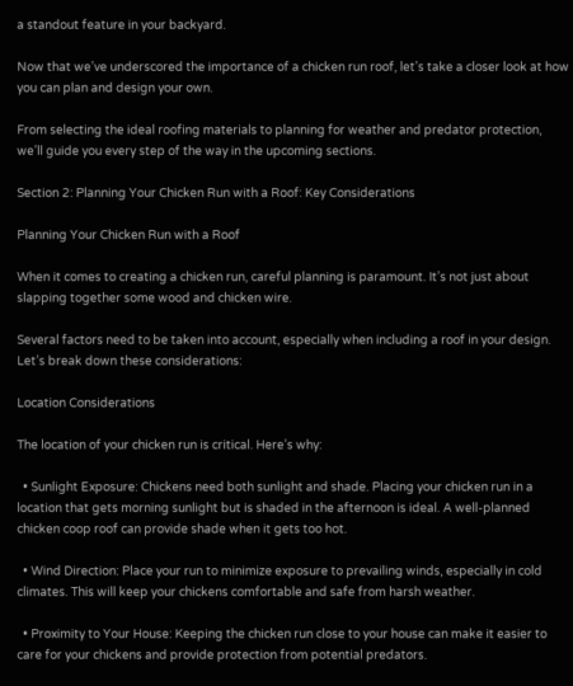a standout feature in your backyard.

Now that we’ve underscored the importance of a chicken run roof, let’s take a closer look at how you can plan and design your own.

From selecting the ideal roofing materials to planning for weather and predator protection, we’ll guide you every step of the way in the upcoming sections.

Section 2: Planning Your Chicken Run with a Roof: Key Considerations

Planning Your Chicken Run with a Roof

When it comes to creating a chicken run, careful planning is paramount. It’s not just about slapping together some wood and chicken wire.

Several factors need to be taken into account, especially when including a roof in your design. Let’s break down these considerations:

Location Considerations

The location of your chicken run is critical. Here’s why:

  • Sunlight Exposure: Chickens need both sunlight and shade. Placing your chicken run in a location that gets morning sunlight but is shaded in the afternoon is ideal. A well-planned chicken coop roof can provide shade when it gets too hot.

  • Wind Direction: Place your run to minimize exposure to prevailing winds, especially in cold climates. This will keep your chickens comfortable and safe from harsh weather.

  • Proximity to Your House: Keeping the chicken run close to your house can make it easier to care for your chickens and provide protection from potential predators.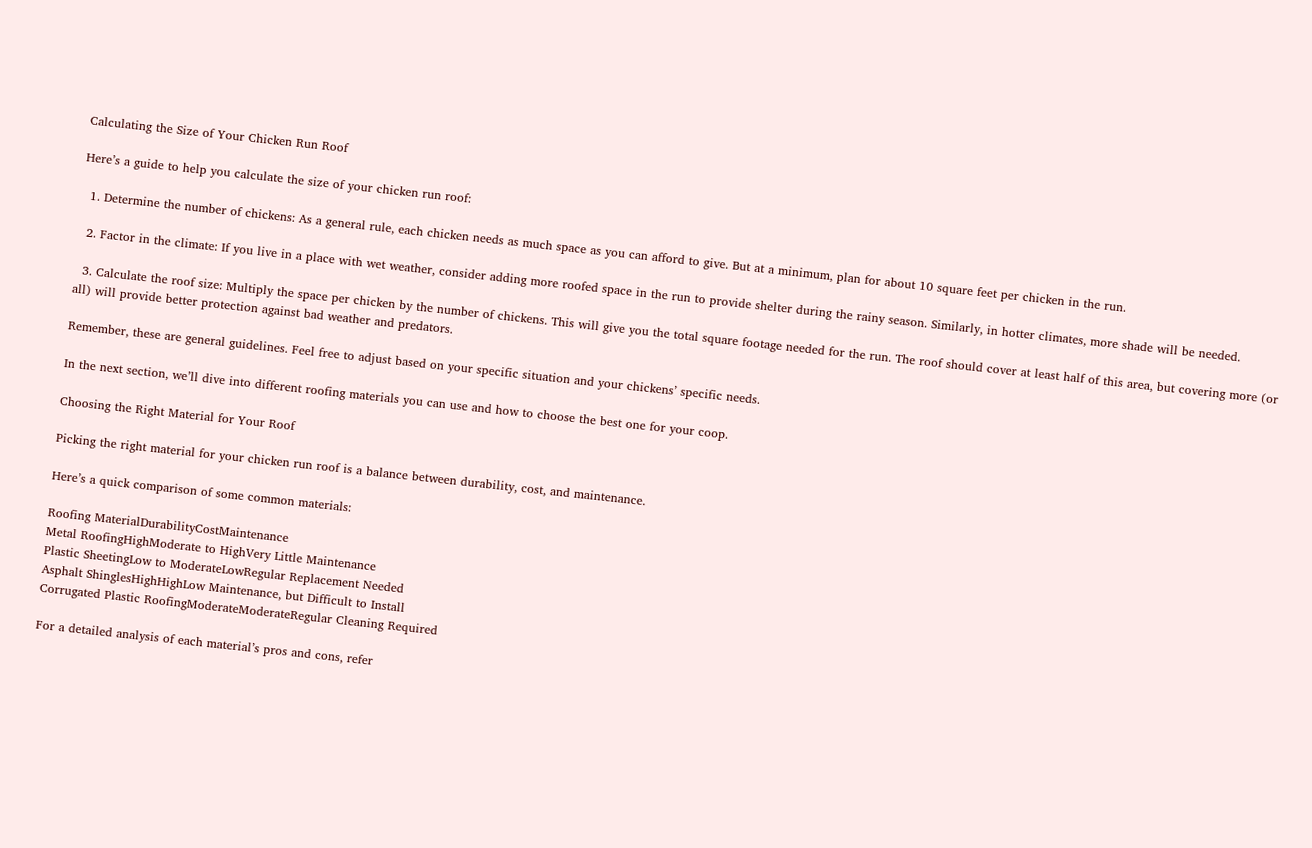Calculating the Size of Your Chicken Run Roof

Here’s a guide to help you calculate the size of your chicken run roof:

  1. Determine the number of chickens: As a general rule, each chicken needs as much space as you can afford to give. But at a minimum, plan for about 10 square feet per chicken in the run.

  2. Factor in the climate: If you live in a place with wet weather, consider adding more roofed space in the run to provide shelter during the rainy season. Similarly, in hotter climates, more shade will be needed.

  3. Calculate the roof size: Multiply the space per chicken by the number of chickens. This will give you the total square footage needed for the run. The roof should cover at least half of this area, but covering more (or all) will provide better protection against bad weather and predators.

Remember, these are general guidelines. Feel free to adjust based on your specific situation and your chickens’ specific needs.

In the next section, we’ll dive into different roofing materials you can use and how to choose the best one for your coop.

Choosing the Right Material for Your Roof

Picking the right material for your chicken run roof is a balance between durability, cost, and maintenance.

Here’s a quick comparison of some common materials:

Roofing MaterialDurabilityCostMaintenance
Metal RoofingHighModerate to HighVery Little Maintenance
Plastic SheetingLow to ModerateLowRegular Replacement Needed
Asphalt ShinglesHighHighLow Maintenance, but Difficult to Install
Corrugated Plastic RoofingModerateModerateRegular Cleaning Required

For a detailed analysis of each material’s pros and cons, refer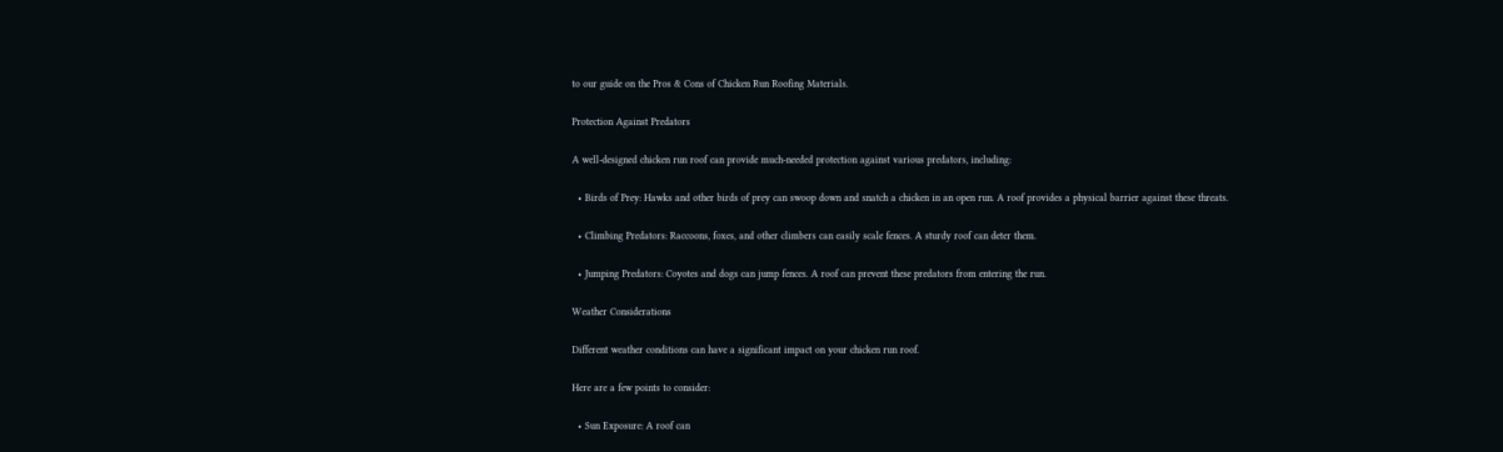to our guide on the Pros & Cons of Chicken Run Roofing Materials.

Protection Against Predators

A well-designed chicken run roof can provide much-needed protection against various predators, including:

  • Birds of Prey: Hawks and other birds of prey can swoop down and snatch a chicken in an open run. A roof provides a physical barrier against these threats.

  • Climbing Predators: Raccoons, foxes, and other climbers can easily scale fences. A sturdy roof can deter them.

  • Jumping Predators: Coyotes and dogs can jump fences. A roof can prevent these predators from entering the run.

Weather Considerations

Different weather conditions can have a significant impact on your chicken run roof.

Here are a few points to consider:

  • Sun Exposure: A roof can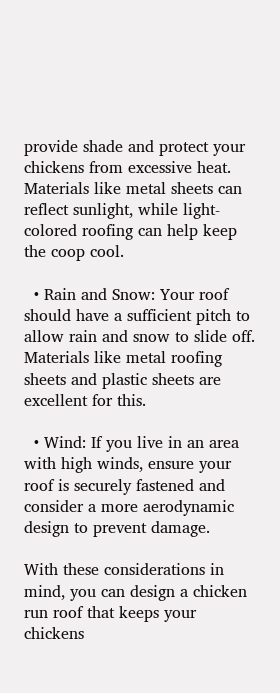provide shade and protect your chickens from excessive heat. Materials like metal sheets can reflect sunlight, while light-colored roofing can help keep the coop cool.

  • Rain and Snow: Your roof should have a sufficient pitch to allow rain and snow to slide off. Materials like metal roofing sheets and plastic sheets are excellent for this.

  • Wind: If you live in an area with high winds, ensure your roof is securely fastened and consider a more aerodynamic design to prevent damage.

With these considerations in mind, you can design a chicken run roof that keeps your chickens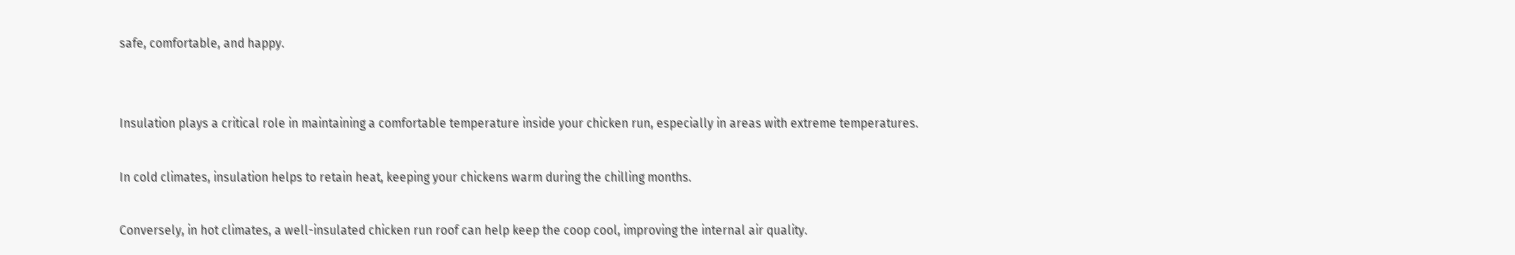safe, comfortable, and happy.


Insulation plays a critical role in maintaining a comfortable temperature inside your chicken run, especially in areas with extreme temperatures.

In cold climates, insulation helps to retain heat, keeping your chickens warm during the chilling months.

Conversely, in hot climates, a well-insulated chicken run roof can help keep the coop cool, improving the internal air quality.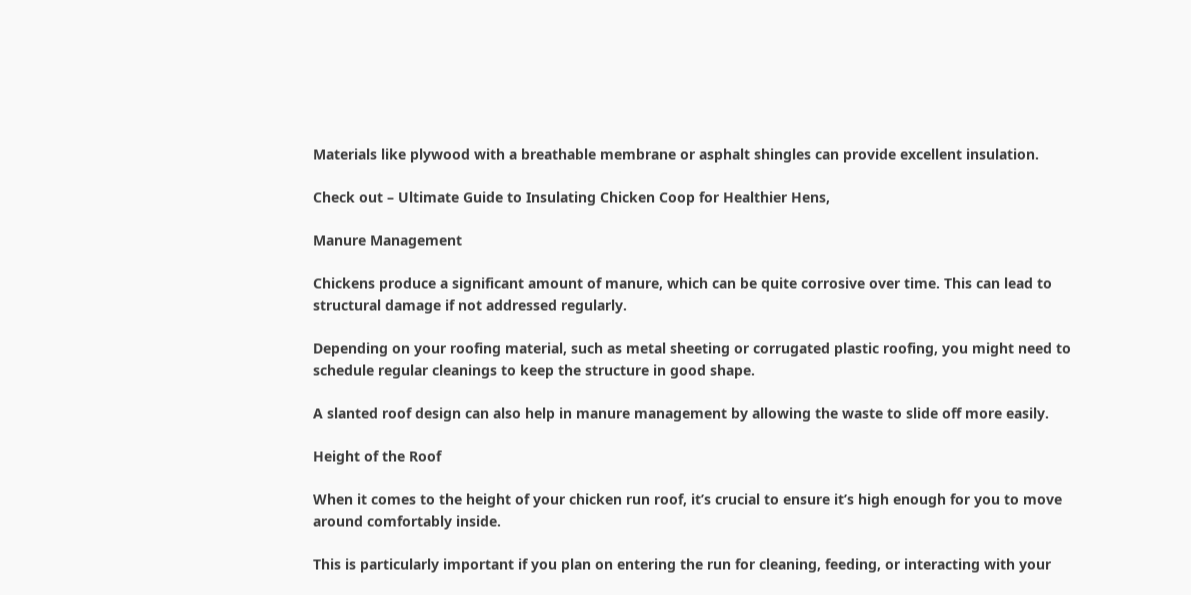Materials like plywood with a breathable membrane or asphalt shingles can provide excellent insulation.

Check out – Ultimate Guide to Insulating Chicken Coop for Healthier Hens,

Manure Management

Chickens produce a significant amount of manure, which can be quite corrosive over time. This can lead to structural damage if not addressed regularly.

Depending on your roofing material, such as metal sheeting or corrugated plastic roofing, you might need to schedule regular cleanings to keep the structure in good shape.

A slanted roof design can also help in manure management by allowing the waste to slide off more easily.

Height of the Roof

When it comes to the height of your chicken run roof, it’s crucial to ensure it’s high enough for you to move around comfortably inside.

This is particularly important if you plan on entering the run for cleaning, feeding, or interacting with your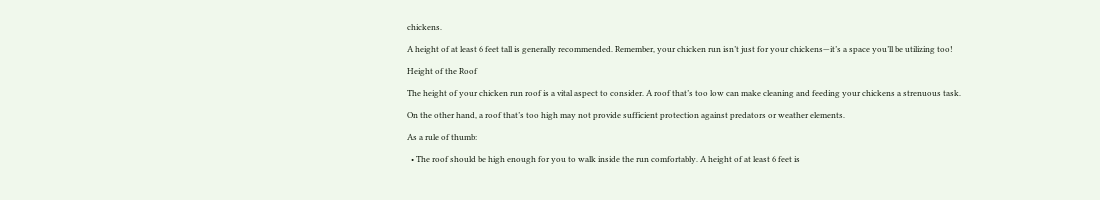chickens.

A height of at least 6 feet tall is generally recommended. Remember, your chicken run isn’t just for your chickens—it’s a space you’ll be utilizing too!

Height of the Roof

The height of your chicken run roof is a vital aspect to consider. A roof that’s too low can make cleaning and feeding your chickens a strenuous task.

On the other hand, a roof that’s too high may not provide sufficient protection against predators or weather elements.

As a rule of thumb:

  • The roof should be high enough for you to walk inside the run comfortably. A height of at least 6 feet is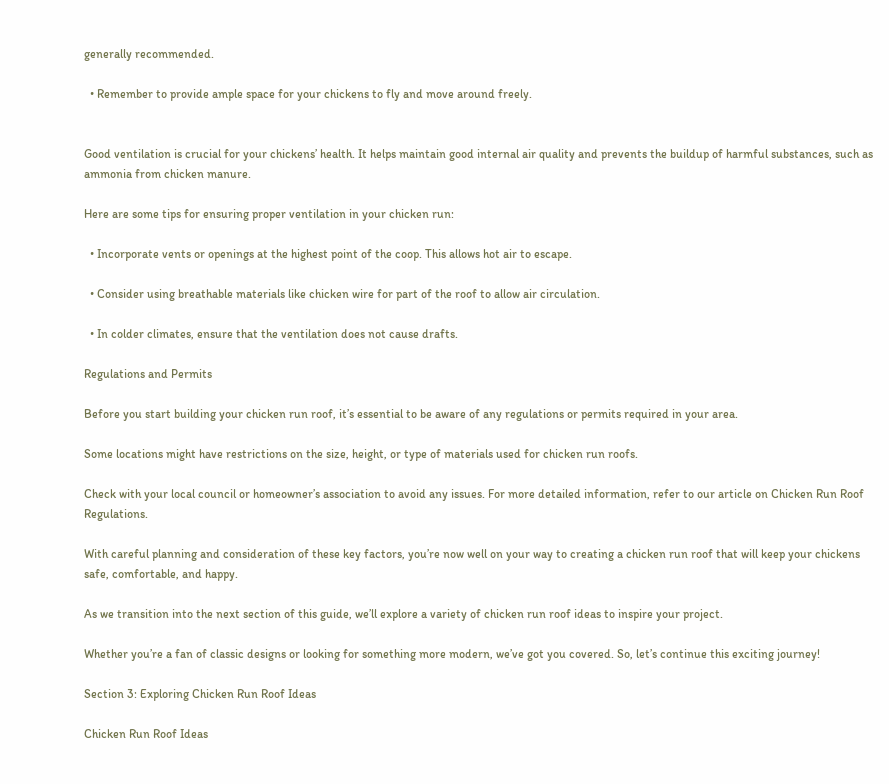generally recommended.

  • Remember to provide ample space for your chickens to fly and move around freely.


Good ventilation is crucial for your chickens’ health. It helps maintain good internal air quality and prevents the buildup of harmful substances, such as ammonia from chicken manure.

Here are some tips for ensuring proper ventilation in your chicken run:

  • Incorporate vents or openings at the highest point of the coop. This allows hot air to escape.

  • Consider using breathable materials like chicken wire for part of the roof to allow air circulation.

  • In colder climates, ensure that the ventilation does not cause drafts.

Regulations and Permits

Before you start building your chicken run roof, it’s essential to be aware of any regulations or permits required in your area.

Some locations might have restrictions on the size, height, or type of materials used for chicken run roofs.

Check with your local council or homeowner’s association to avoid any issues. For more detailed information, refer to our article on Chicken Run Roof Regulations.

With careful planning and consideration of these key factors, you’re now well on your way to creating a chicken run roof that will keep your chickens safe, comfortable, and happy.

As we transition into the next section of this guide, we’ll explore a variety of chicken run roof ideas to inspire your project.

Whether you’re a fan of classic designs or looking for something more modern, we’ve got you covered. So, let’s continue this exciting journey!

Section 3: Exploring Chicken Run Roof Ideas

Chicken Run Roof Ideas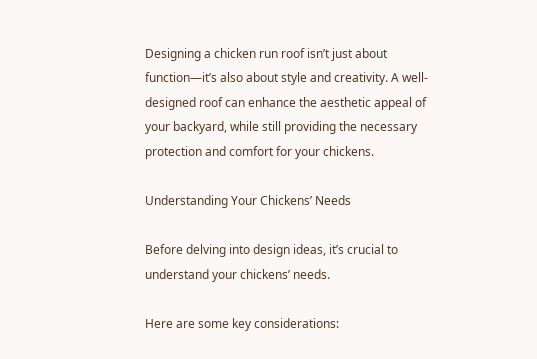Designing a chicken run roof isn’t just about function—it’s also about style and creativity. A well-designed roof can enhance the aesthetic appeal of your backyard, while still providing the necessary protection and comfort for your chickens.

Understanding Your Chickens’ Needs

Before delving into design ideas, it’s crucial to understand your chickens’ needs.

Here are some key considerations: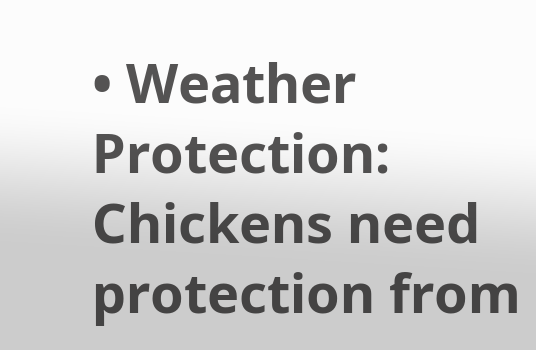• Weather Protection: Chickens need protection from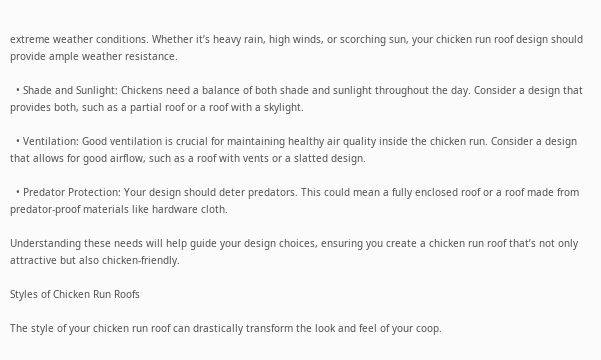extreme weather conditions. Whether it’s heavy rain, high winds, or scorching sun, your chicken run roof design should provide ample weather resistance.

  • Shade and Sunlight: Chickens need a balance of both shade and sunlight throughout the day. Consider a design that provides both, such as a partial roof or a roof with a skylight.

  • Ventilation: Good ventilation is crucial for maintaining healthy air quality inside the chicken run. Consider a design that allows for good airflow, such as a roof with vents or a slatted design.

  • Predator Protection: Your design should deter predators. This could mean a fully enclosed roof or a roof made from predator-proof materials like hardware cloth.

Understanding these needs will help guide your design choices, ensuring you create a chicken run roof that’s not only attractive but also chicken-friendly.

Styles of Chicken Run Roofs

The style of your chicken run roof can drastically transform the look and feel of your coop.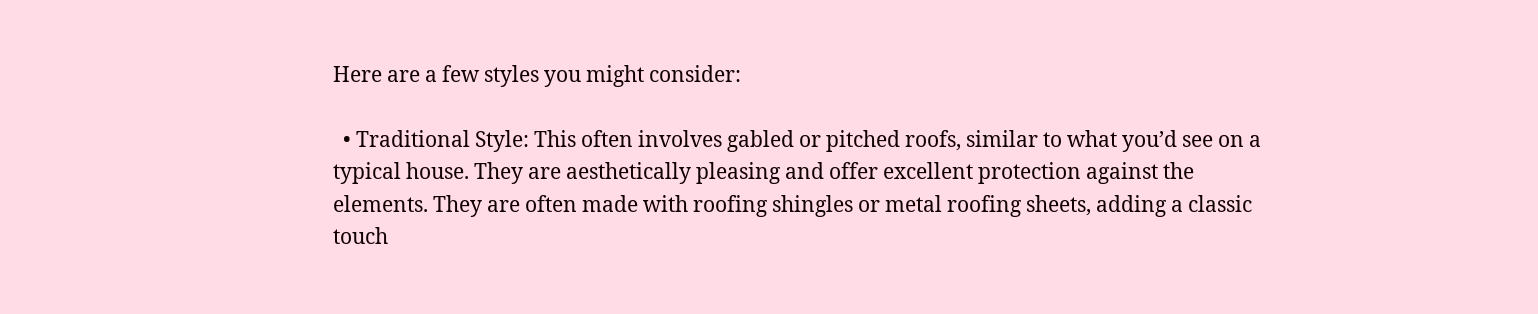Here are a few styles you might consider:

  • Traditional Style: This often involves gabled or pitched roofs, similar to what you’d see on a typical house. They are aesthetically pleasing and offer excellent protection against the elements. They are often made with roofing shingles or metal roofing sheets, adding a classic touch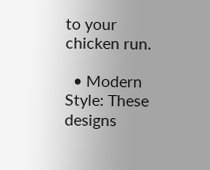to your chicken run.

  • Modern Style: These designs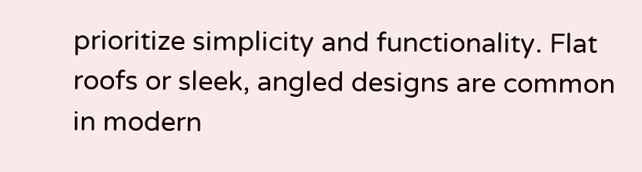prioritize simplicity and functionality. Flat roofs or sleek, angled designs are common in modern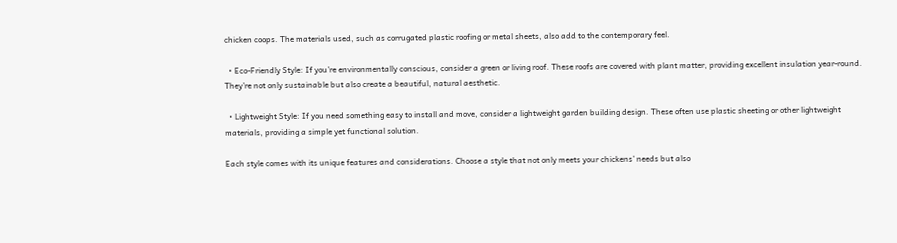chicken coops. The materials used, such as corrugated plastic roofing or metal sheets, also add to the contemporary feel.

  • Eco-Friendly Style: If you’re environmentally conscious, consider a green or living roof. These roofs are covered with plant matter, providing excellent insulation year-round. They’re not only sustainable but also create a beautiful, natural aesthetic.

  • Lightweight Style: If you need something easy to install and move, consider a lightweight garden building design. These often use plastic sheeting or other lightweight materials, providing a simple yet functional solution.

Each style comes with its unique features and considerations. Choose a style that not only meets your chickens’ needs but also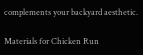complements your backyard aesthetic.

Materials for Chicken Run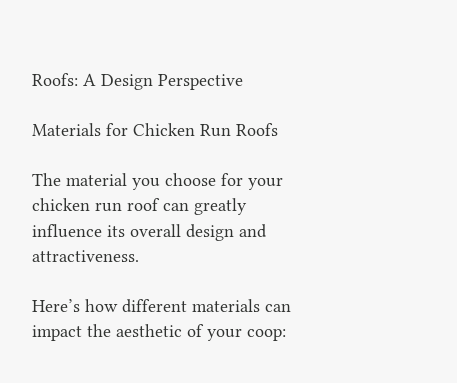Roofs: A Design Perspective

Materials for Chicken Run Roofs

The material you choose for your chicken run roof can greatly influence its overall design and attractiveness.

Here’s how different materials can impact the aesthetic of your coop: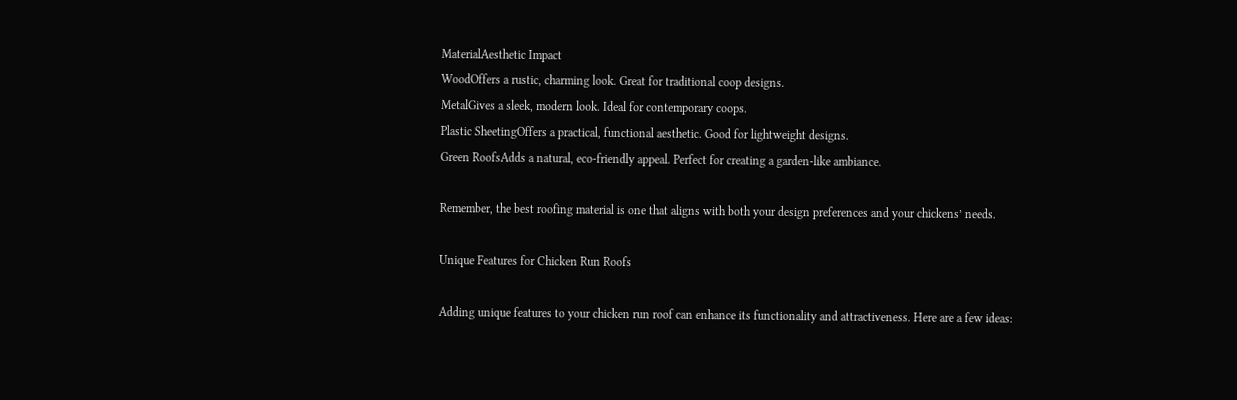MaterialAesthetic Impact
WoodOffers a rustic, charming look. Great for traditional coop designs.
MetalGives a sleek, modern look. Ideal for contemporary coops.
Plastic SheetingOffers a practical, functional aesthetic. Good for lightweight designs.
Green RoofsAdds a natural, eco-friendly appeal. Perfect for creating a garden-like ambiance.

Remember, the best roofing material is one that aligns with both your design preferences and your chickens’ needs.

Unique Features for Chicken Run Roofs

Adding unique features to your chicken run roof can enhance its functionality and attractiveness. Here are a few ideas: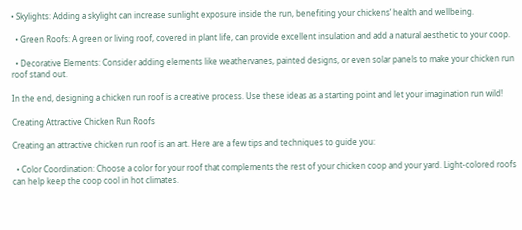• Skylights: Adding a skylight can increase sunlight exposure inside the run, benefiting your chickens’ health and wellbeing.

  • Green Roofs: A green or living roof, covered in plant life, can provide excellent insulation and add a natural aesthetic to your coop.

  • Decorative Elements: Consider adding elements like weathervanes, painted designs, or even solar panels to make your chicken run roof stand out.

In the end, designing a chicken run roof is a creative process. Use these ideas as a starting point and let your imagination run wild!

Creating Attractive Chicken Run Roofs

Creating an attractive chicken run roof is an art. Here are a few tips and techniques to guide you:

  • Color Coordination: Choose a color for your roof that complements the rest of your chicken coop and your yard. Light-colored roofs can help keep the coop cool in hot climates.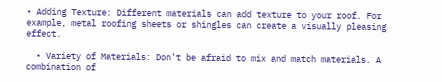• Adding Texture: Different materials can add texture to your roof. For example, metal roofing sheets or shingles can create a visually pleasing effect.

  • Variety of Materials: Don’t be afraid to mix and match materials. A combination of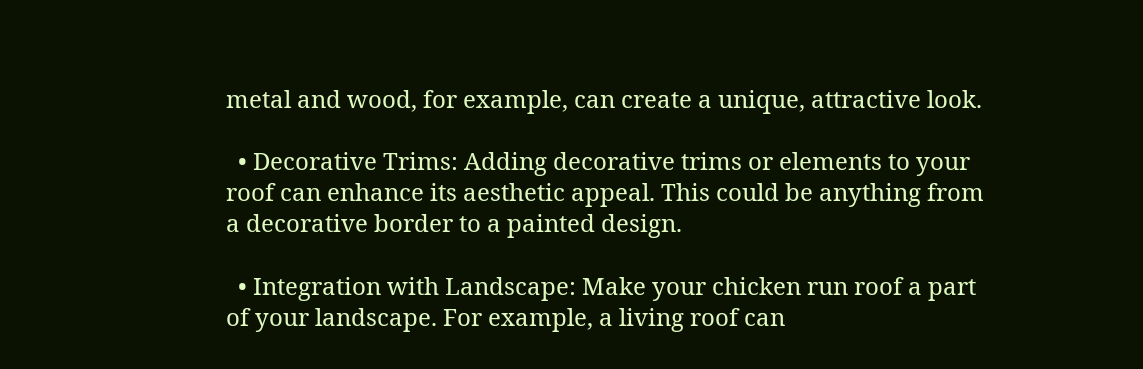metal and wood, for example, can create a unique, attractive look.

  • Decorative Trims: Adding decorative trims or elements to your roof can enhance its aesthetic appeal. This could be anything from a decorative border to a painted design.

  • Integration with Landscape: Make your chicken run roof a part of your landscape. For example, a living roof can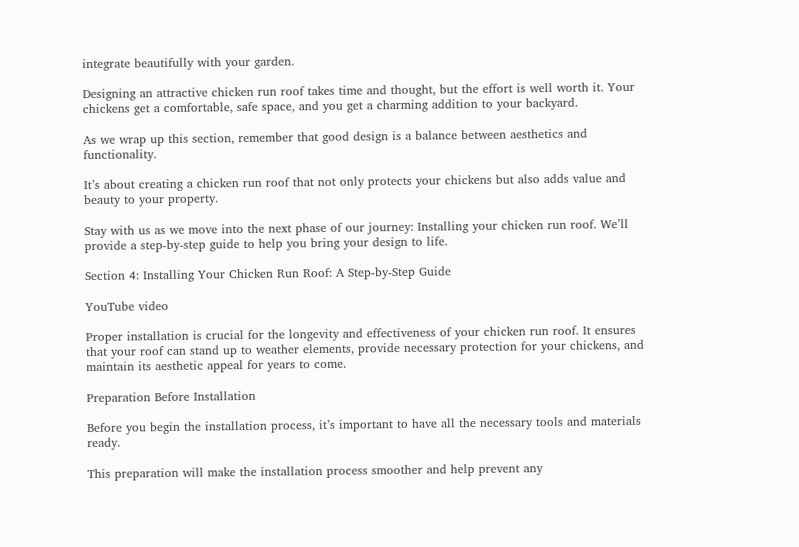integrate beautifully with your garden.

Designing an attractive chicken run roof takes time and thought, but the effort is well worth it. Your chickens get a comfortable, safe space, and you get a charming addition to your backyard.

As we wrap up this section, remember that good design is a balance between aesthetics and functionality.

It’s about creating a chicken run roof that not only protects your chickens but also adds value and beauty to your property.

Stay with us as we move into the next phase of our journey: Installing your chicken run roof. We’ll provide a step-by-step guide to help you bring your design to life.

Section 4: Installing Your Chicken Run Roof: A Step-by-Step Guide

YouTube video

Proper installation is crucial for the longevity and effectiveness of your chicken run roof. It ensures that your roof can stand up to weather elements, provide necessary protection for your chickens, and maintain its aesthetic appeal for years to come.

Preparation Before Installation

Before you begin the installation process, it’s important to have all the necessary tools and materials ready.

This preparation will make the installation process smoother and help prevent any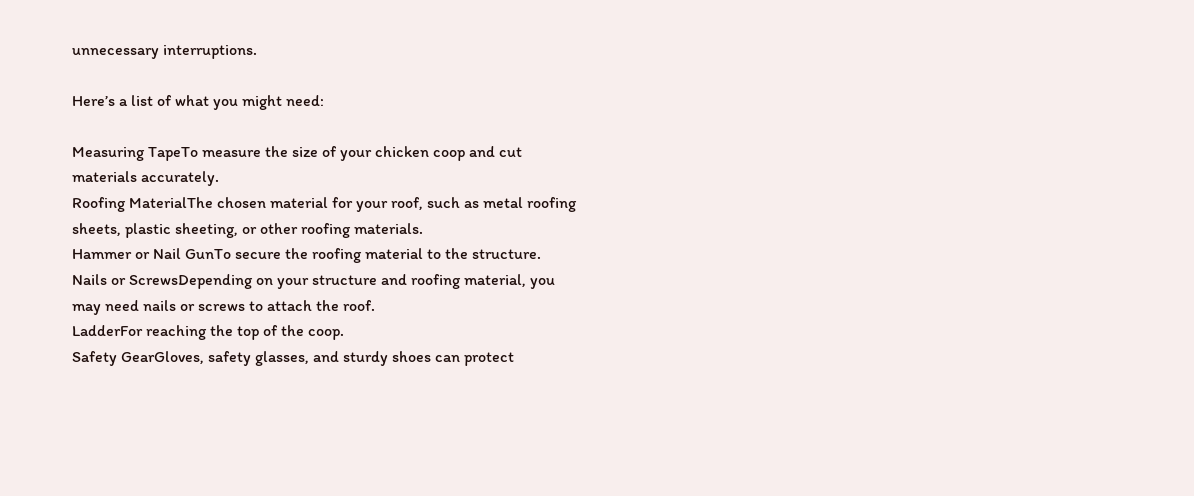unnecessary interruptions.

Here’s a list of what you might need:

Measuring TapeTo measure the size of your chicken coop and cut materials accurately.
Roofing MaterialThe chosen material for your roof, such as metal roofing sheets, plastic sheeting, or other roofing materials.
Hammer or Nail GunTo secure the roofing material to the structure.
Nails or ScrewsDepending on your structure and roofing material, you may need nails or screws to attach the roof.
LadderFor reaching the top of the coop.
Safety GearGloves, safety glasses, and sturdy shoes can protect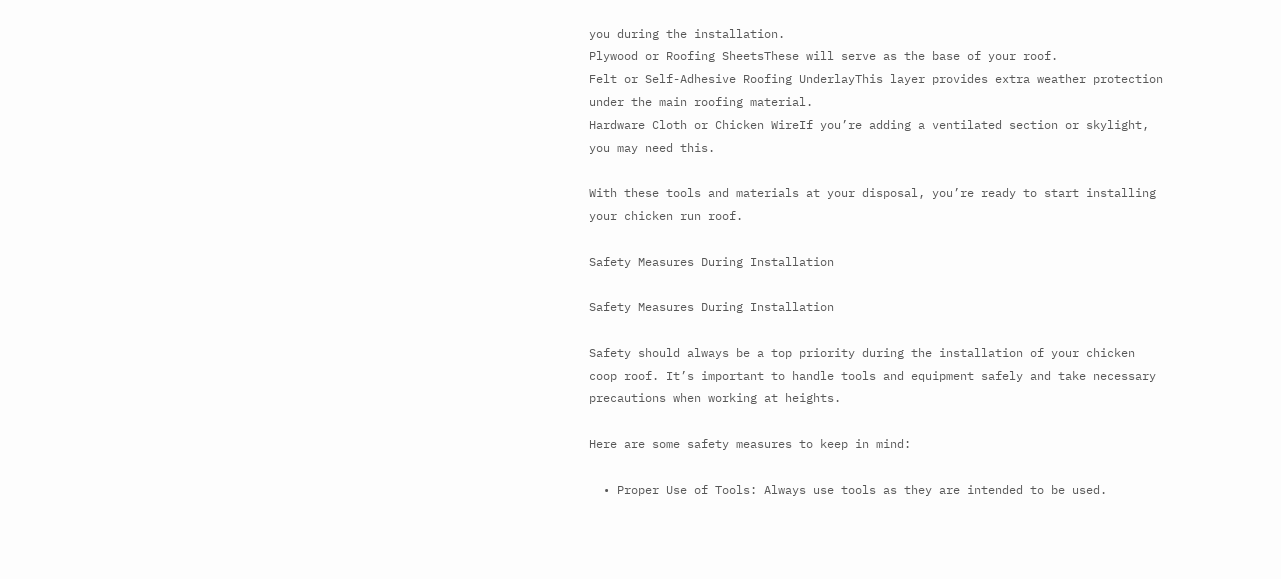you during the installation.
Plywood or Roofing SheetsThese will serve as the base of your roof.
Felt or Self-Adhesive Roofing UnderlayThis layer provides extra weather protection under the main roofing material.
Hardware Cloth or Chicken WireIf you’re adding a ventilated section or skylight, you may need this.

With these tools and materials at your disposal, you’re ready to start installing your chicken run roof.

Safety Measures During Installation

Safety Measures During Installation

Safety should always be a top priority during the installation of your chicken coop roof. It’s important to handle tools and equipment safely and take necessary precautions when working at heights.

Here are some safety measures to keep in mind:

  • Proper Use of Tools: Always use tools as they are intended to be used.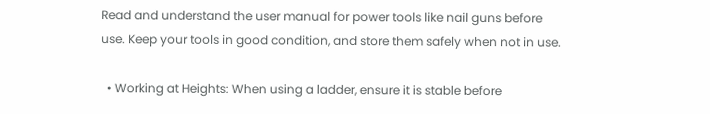Read and understand the user manual for power tools like nail guns before use. Keep your tools in good condition, and store them safely when not in use.

  • Working at Heights: When using a ladder, ensure it is stable before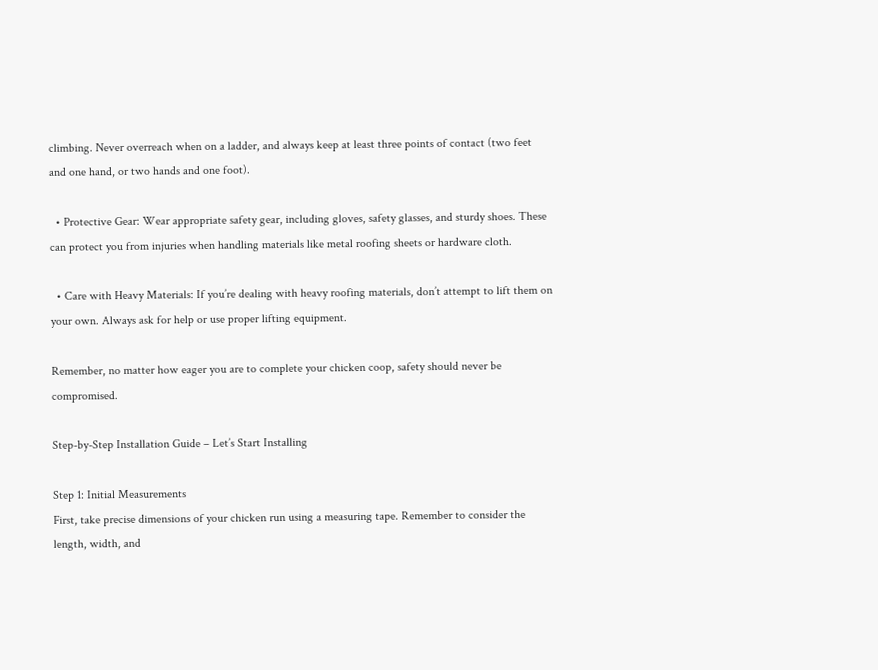climbing. Never overreach when on a ladder, and always keep at least three points of contact (two feet and one hand, or two hands and one foot).

  • Protective Gear: Wear appropriate safety gear, including gloves, safety glasses, and sturdy shoes. These can protect you from injuries when handling materials like metal roofing sheets or hardware cloth.

  • Care with Heavy Materials: If you’re dealing with heavy roofing materials, don’t attempt to lift them on your own. Always ask for help or use proper lifting equipment.

Remember, no matter how eager you are to complete your chicken coop, safety should never be compromised.

Step-by-Step Installation Guide – Let’s Start Installing

Step 1: Initial Measurements
First, take precise dimensions of your chicken run using a measuring tape. Remember to consider the length, width, and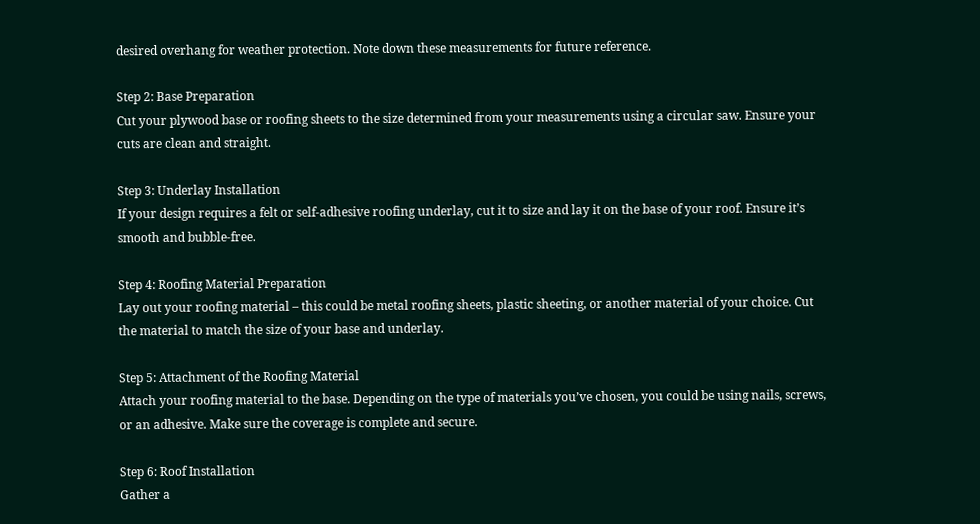desired overhang for weather protection. Note down these measurements for future reference.

Step 2: Base Preparation
Cut your plywood base or roofing sheets to the size determined from your measurements using a circular saw. Ensure your cuts are clean and straight.

Step 3: Underlay Installation
If your design requires a felt or self-adhesive roofing underlay, cut it to size and lay it on the base of your roof. Ensure it’s smooth and bubble-free.

Step 4: Roofing Material Preparation
Lay out your roofing material – this could be metal roofing sheets, plastic sheeting, or another material of your choice. Cut the material to match the size of your base and underlay.

Step 5: Attachment of the Roofing Material
Attach your roofing material to the base. Depending on the type of materials you’ve chosen, you could be using nails, screws, or an adhesive. Make sure the coverage is complete and secure.

Step 6: Roof Installation
Gather a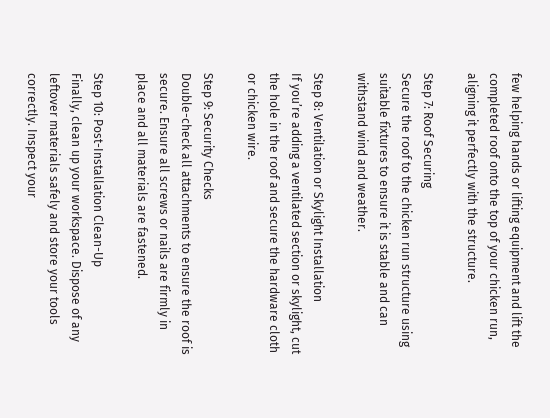few helping hands or lifting equipment and lift the completed roof onto the top of your chicken run, aligning it perfectly with the structure.

Step 7: Roof Securing
Secure the roof to the chicken run structure using suitable fixtures to ensure it is stable and can withstand wind and weather.

Step 8: Ventilation or Skylight Installation
If you’re adding a ventilated section or skylight, cut the hole in the roof and secure the hardware cloth or chicken wire.

Step 9: Security Checks
Double-check all attachments to ensure the roof is secure. Ensure all screws or nails are firmly in place and all materials are fastened.

Step 10: Post-Installation Clean-Up
Finally, clean up your workspace. Dispose of any leftover materials safely and store your tools correctly. Inspect your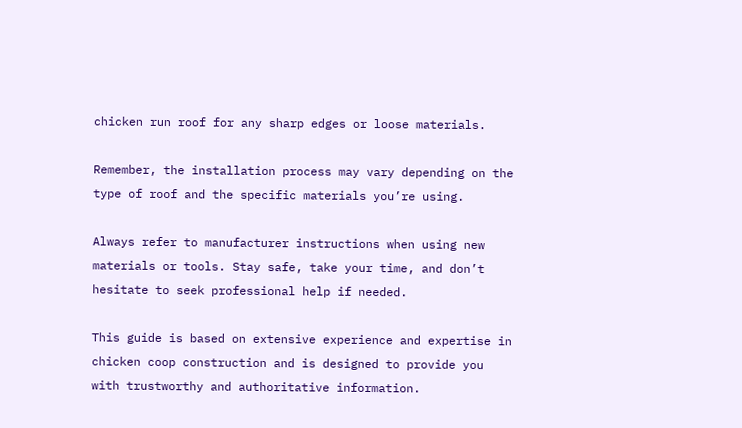chicken run roof for any sharp edges or loose materials.

Remember, the installation process may vary depending on the type of roof and the specific materials you’re using.

Always refer to manufacturer instructions when using new materials or tools. Stay safe, take your time, and don’t hesitate to seek professional help if needed.

This guide is based on extensive experience and expertise in chicken coop construction and is designed to provide you with trustworthy and authoritative information.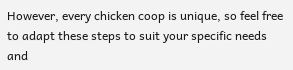However, every chicken coop is unique, so feel free to adapt these steps to suit your specific needs and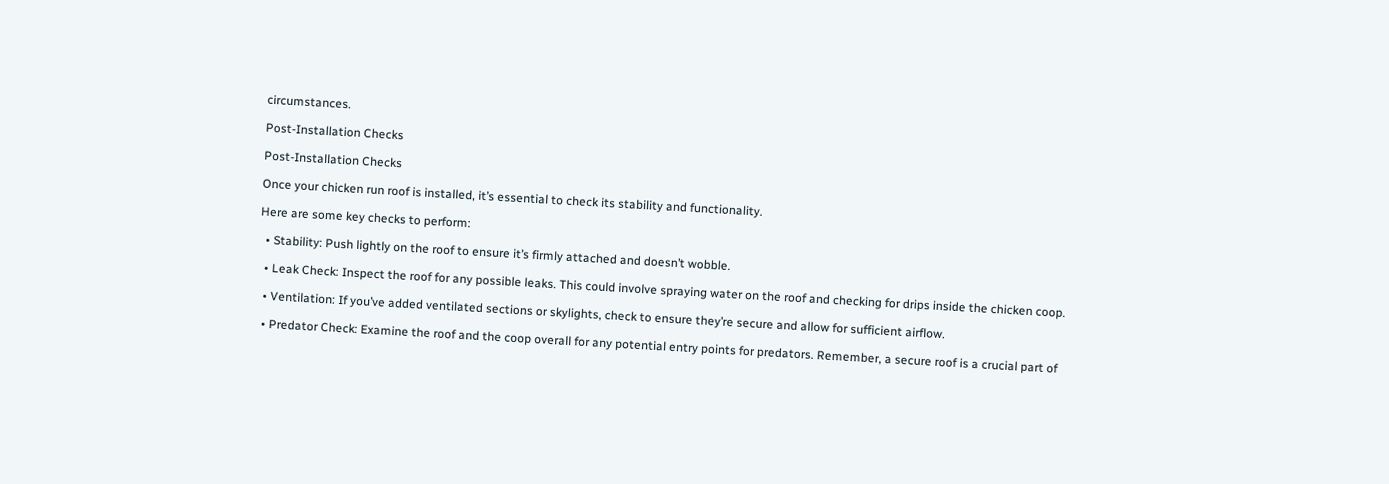circumstances.

Post-Installation Checks

Post-Installation Checks

Once your chicken run roof is installed, it’s essential to check its stability and functionality.

Here are some key checks to perform:

  • Stability: Push lightly on the roof to ensure it’s firmly attached and doesn’t wobble.

  • Leak Check: Inspect the roof for any possible leaks. This could involve spraying water on the roof and checking for drips inside the chicken coop.

  • Ventilation: If you’ve added ventilated sections or skylights, check to ensure they’re secure and allow for sufficient airflow.

  • Predator Check: Examine the roof and the coop overall for any potential entry points for predators. Remember, a secure roof is a crucial part of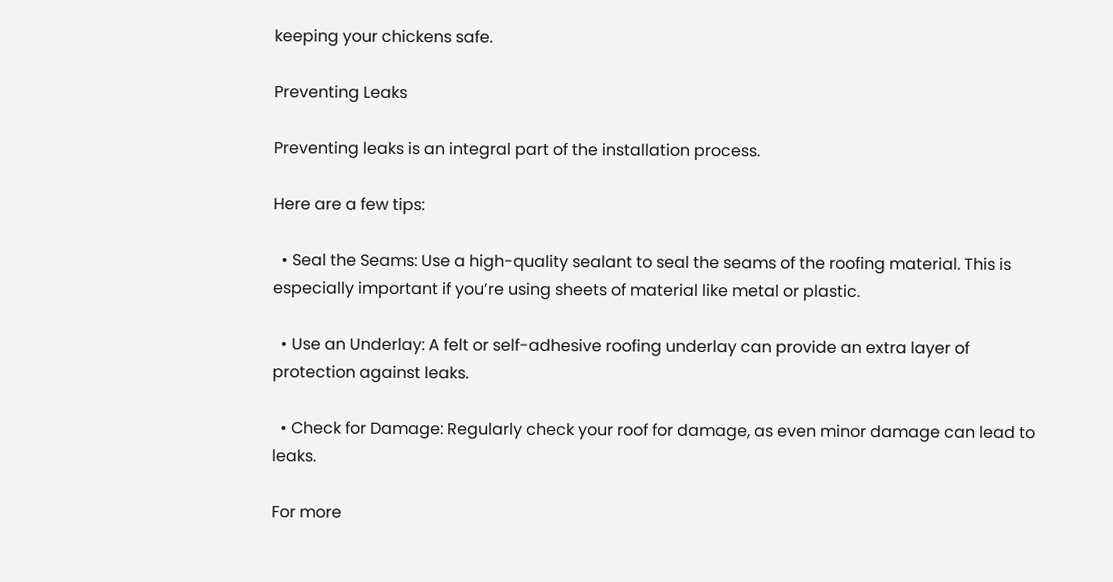keeping your chickens safe.

Preventing Leaks

Preventing leaks is an integral part of the installation process.

Here are a few tips:

  • Seal the Seams: Use a high-quality sealant to seal the seams of the roofing material. This is especially important if you’re using sheets of material like metal or plastic.

  • Use an Underlay: A felt or self-adhesive roofing underlay can provide an extra layer of protection against leaks.

  • Check for Damage: Regularly check your roof for damage, as even minor damage can lead to leaks.

For more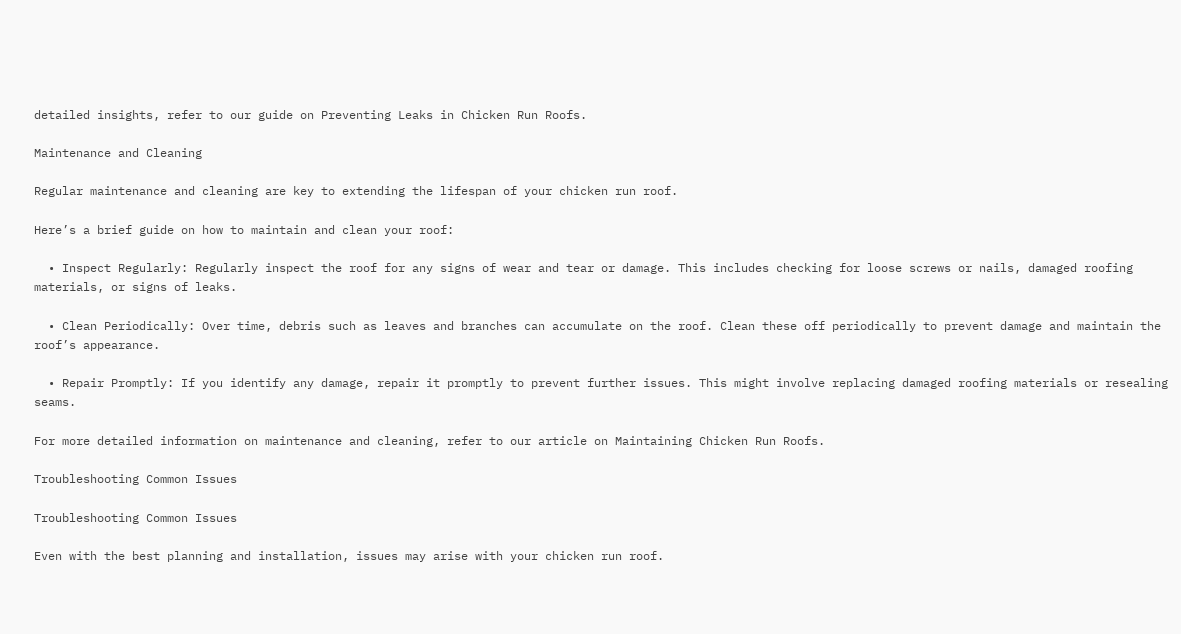detailed insights, refer to our guide on Preventing Leaks in Chicken Run Roofs.

Maintenance and Cleaning

Regular maintenance and cleaning are key to extending the lifespan of your chicken run roof.

Here’s a brief guide on how to maintain and clean your roof:

  • Inspect Regularly: Regularly inspect the roof for any signs of wear and tear or damage. This includes checking for loose screws or nails, damaged roofing materials, or signs of leaks.

  • Clean Periodically: Over time, debris such as leaves and branches can accumulate on the roof. Clean these off periodically to prevent damage and maintain the roof’s appearance.

  • Repair Promptly: If you identify any damage, repair it promptly to prevent further issues. This might involve replacing damaged roofing materials or resealing seams.

For more detailed information on maintenance and cleaning, refer to our article on Maintaining Chicken Run Roofs.

Troubleshooting Common Issues

Troubleshooting Common Issues

Even with the best planning and installation, issues may arise with your chicken run roof.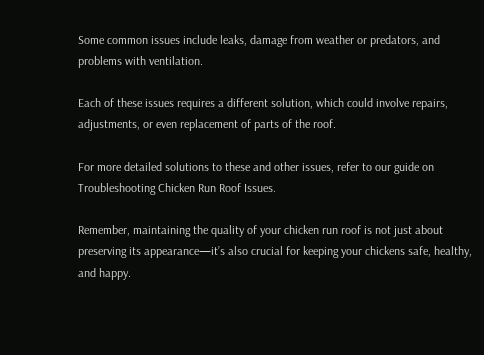Some common issues include leaks, damage from weather or predators, and problems with ventilation.

Each of these issues requires a different solution, which could involve repairs, adjustments, or even replacement of parts of the roof.

For more detailed solutions to these and other issues, refer to our guide on Troubleshooting Chicken Run Roof Issues.

Remember, maintaining the quality of your chicken run roof is not just about preserving its appearance—it’s also crucial for keeping your chickens safe, healthy, and happy.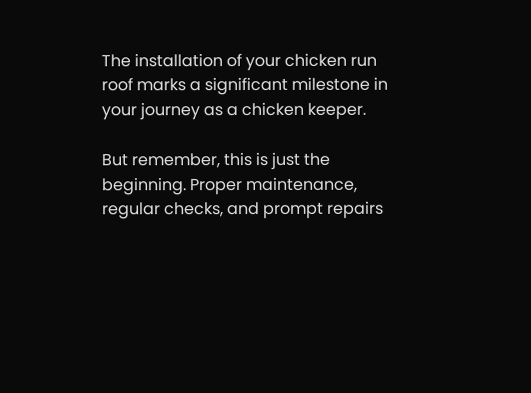The installation of your chicken run roof marks a significant milestone in your journey as a chicken keeper.

But remember, this is just the beginning. Proper maintenance, regular checks, and prompt repairs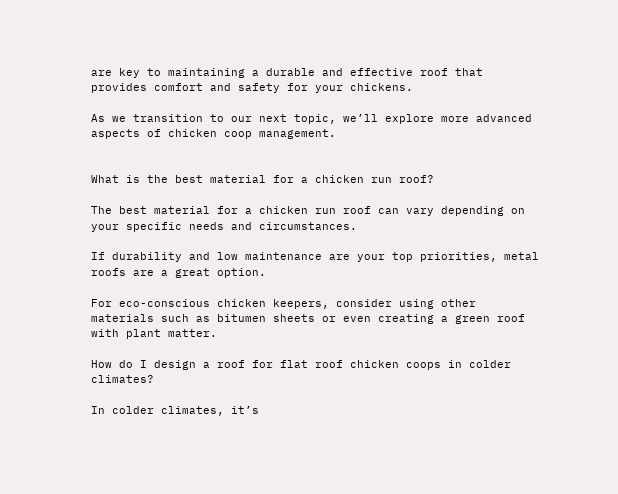are key to maintaining a durable and effective roof that provides comfort and safety for your chickens.

As we transition to our next topic, we’ll explore more advanced aspects of chicken coop management.


What is the best material for a chicken run roof?

The best material for a chicken run roof can vary depending on your specific needs and circumstances.

If durability and low maintenance are your top priorities, metal roofs are a great option.

For eco-conscious chicken keepers, consider using other materials such as bitumen sheets or even creating a green roof with plant matter.

How do I design a roof for flat roof chicken coops in colder climates?

In colder climates, it’s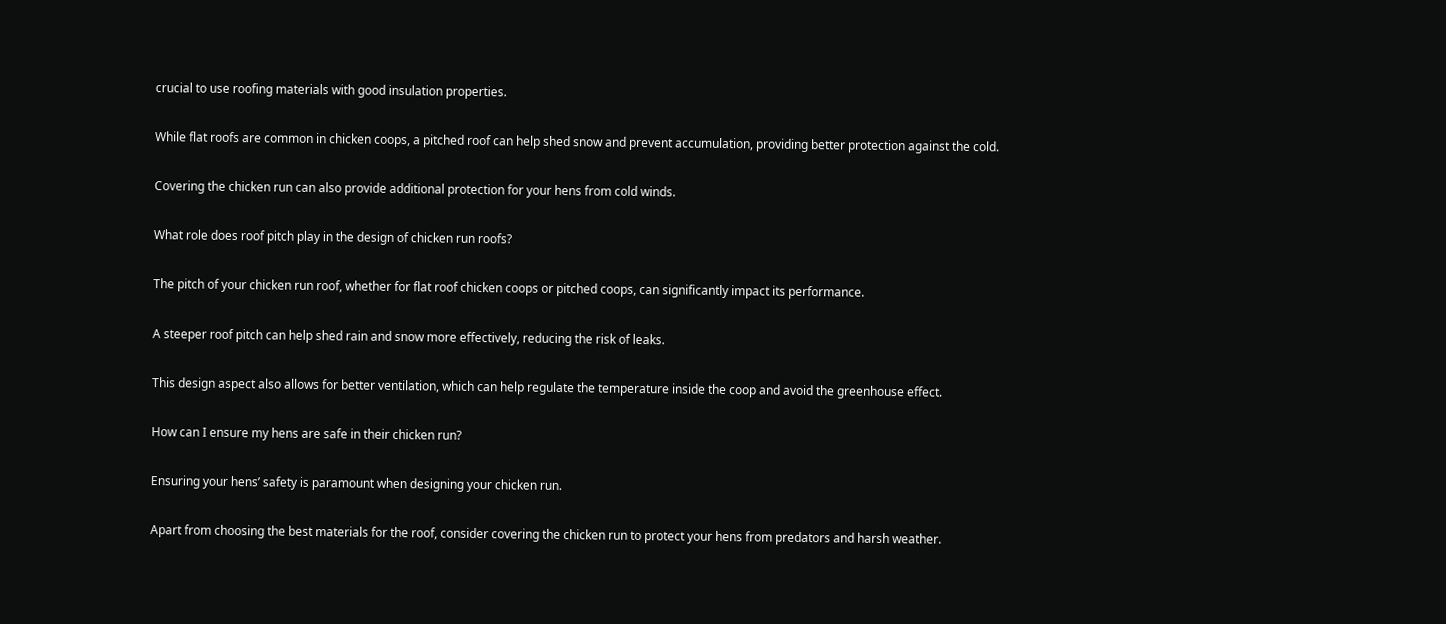crucial to use roofing materials with good insulation properties.

While flat roofs are common in chicken coops, a pitched roof can help shed snow and prevent accumulation, providing better protection against the cold.

Covering the chicken run can also provide additional protection for your hens from cold winds.

What role does roof pitch play in the design of chicken run roofs?

The pitch of your chicken run roof, whether for flat roof chicken coops or pitched coops, can significantly impact its performance.

A steeper roof pitch can help shed rain and snow more effectively, reducing the risk of leaks.

This design aspect also allows for better ventilation, which can help regulate the temperature inside the coop and avoid the greenhouse effect.

How can I ensure my hens are safe in their chicken run?

Ensuring your hens’ safety is paramount when designing your chicken run.

Apart from choosing the best materials for the roof, consider covering the chicken run to protect your hens from predators and harsh weather.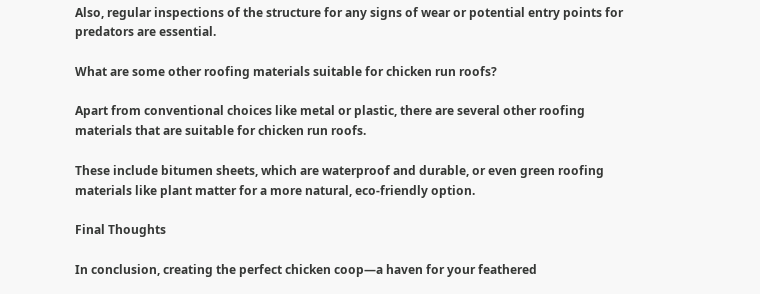Also, regular inspections of the structure for any signs of wear or potential entry points for predators are essential.

What are some other roofing materials suitable for chicken run roofs?

Apart from conventional choices like metal or plastic, there are several other roofing materials that are suitable for chicken run roofs.

These include bitumen sheets, which are waterproof and durable, or even green roofing materials like plant matter for a more natural, eco-friendly option.

Final Thoughts

In conclusion, creating the perfect chicken coop—a haven for your feathered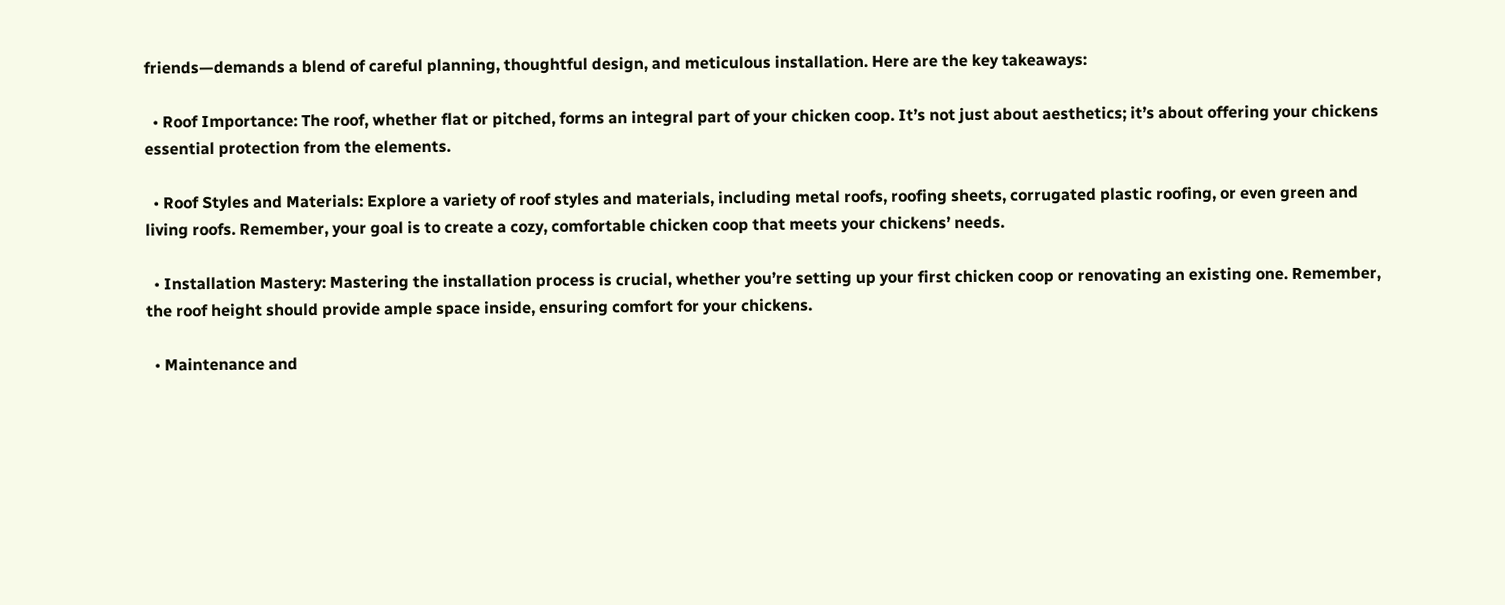friends—demands a blend of careful planning, thoughtful design, and meticulous installation. Here are the key takeaways:

  • Roof Importance: The roof, whether flat or pitched, forms an integral part of your chicken coop. It’s not just about aesthetics; it’s about offering your chickens essential protection from the elements.

  • Roof Styles and Materials: Explore a variety of roof styles and materials, including metal roofs, roofing sheets, corrugated plastic roofing, or even green and living roofs. Remember, your goal is to create a cozy, comfortable chicken coop that meets your chickens’ needs.

  • Installation Mastery: Mastering the installation process is crucial, whether you’re setting up your first chicken coop or renovating an existing one. Remember, the roof height should provide ample space inside, ensuring comfort for your chickens.

  • Maintenance and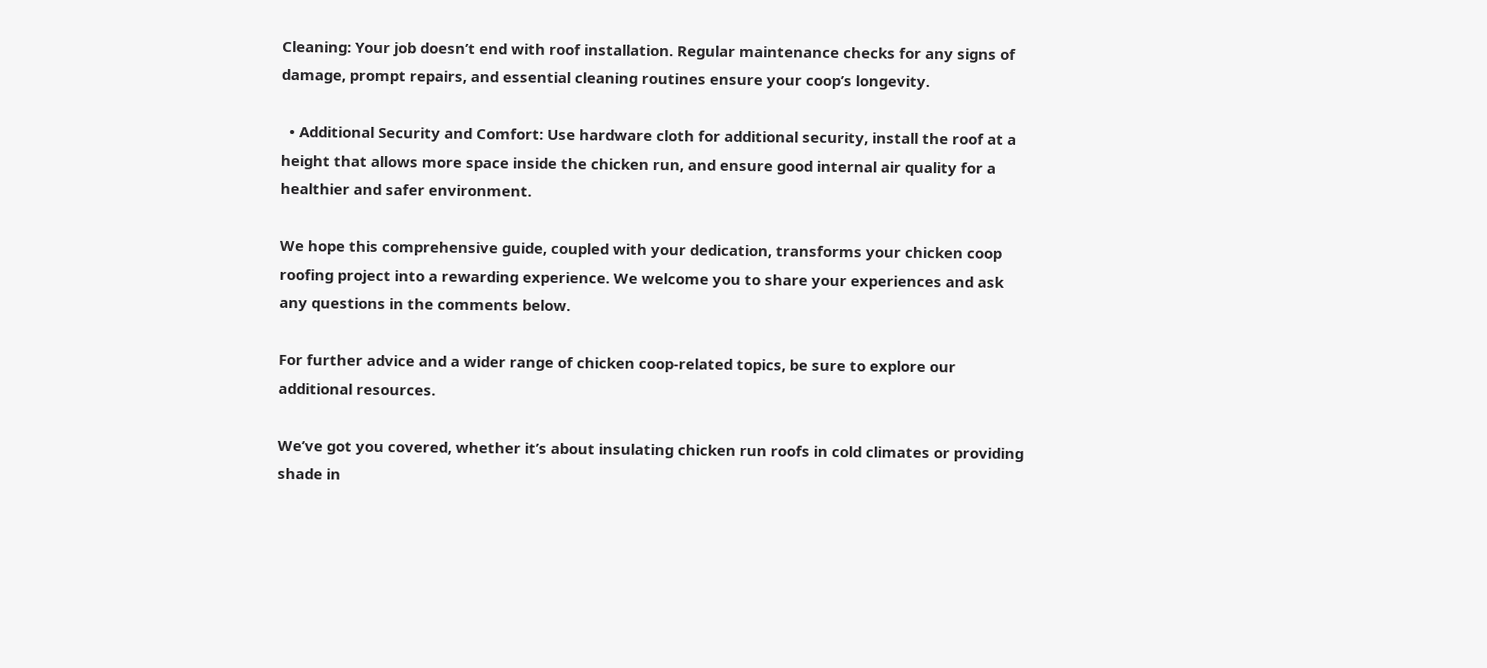Cleaning: Your job doesn’t end with roof installation. Regular maintenance checks for any signs of damage, prompt repairs, and essential cleaning routines ensure your coop’s longevity.

  • Additional Security and Comfort: Use hardware cloth for additional security, install the roof at a height that allows more space inside the chicken run, and ensure good internal air quality for a healthier and safer environment.

We hope this comprehensive guide, coupled with your dedication, transforms your chicken coop roofing project into a rewarding experience. We welcome you to share your experiences and ask any questions in the comments below.

For further advice and a wider range of chicken coop-related topics, be sure to explore our additional resources.

We’ve got you covered, whether it’s about insulating chicken run roofs in cold climates or providing shade in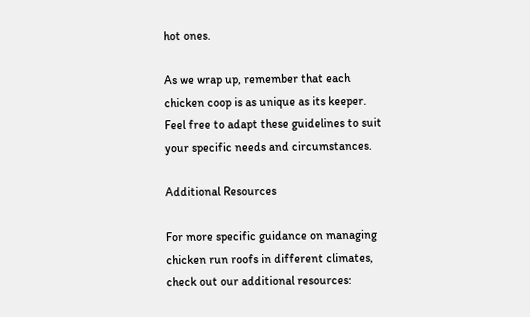hot ones.

As we wrap up, remember that each chicken coop is as unique as its keeper. Feel free to adapt these guidelines to suit your specific needs and circumstances.

Additional Resources

For more specific guidance on managing chicken run roofs in different climates, check out our additional resources: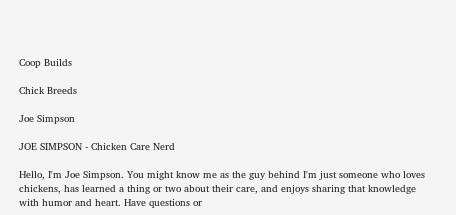Coop Builds

Chick Breeds

Joe Simpson

JOE SIMPSON - Chicken Care Nerd

Hello, I'm Joe Simpson. You might know me as the guy behind I'm just someone who loves chickens, has learned a thing or two about their care, and enjoys sharing that knowledge with humor and heart. Have questions or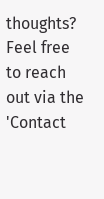thoughts? Feel free to reach out via the 'Contact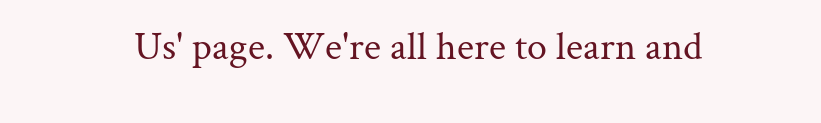Us' page. We're all here to learn and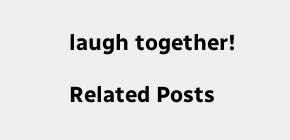laugh together!

Related Posts